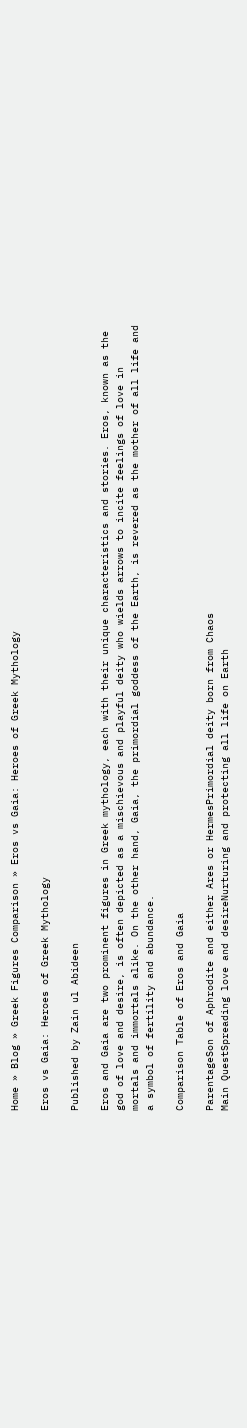Home » Blog » Greek Figures Comparison » Eros vs Gaia: Heroes of Greek Mythology

Eros vs Gaia: Heroes of Greek Mythology

Published by Zain ul Abideen

Eros and Gaia are two prominent figures in Greek mythology, each with their unique characteristics and stories. Eros, known as the god of love and desire, is often depicted as a mischievous and playful deity who wields arrows to incite feelings of love in mortals and immortals alike. On the other hand, Gaia, the primordial goddess of the Earth, is revered as the mother of all life and a symbol of fertility and abundance.

Comparison Table of Eros and Gaia

ParentageSon of Aphrodite and either Ares or HermesPrimordial deity born from Chaos
Main QuestSpreading love and desireNurturing and protecting all life on Earth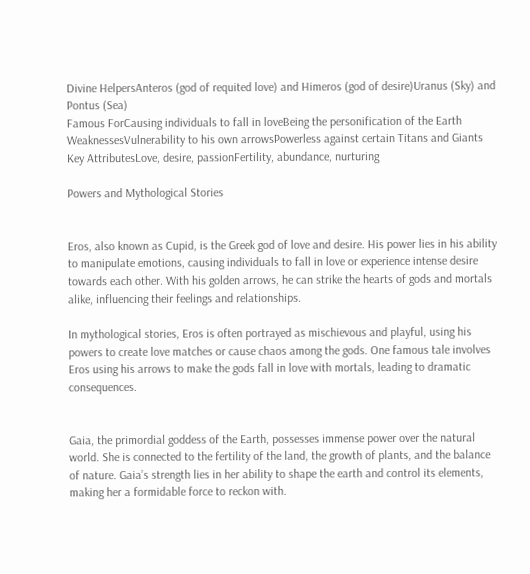Divine HelpersAnteros (god of requited love) and Himeros (god of desire)Uranus (Sky) and Pontus (Sea)
Famous ForCausing individuals to fall in loveBeing the personification of the Earth
WeaknessesVulnerability to his own arrowsPowerless against certain Titans and Giants
Key AttributesLove, desire, passionFertility, abundance, nurturing

Powers and Mythological Stories


Eros, also known as Cupid, is the Greek god of love and desire. His power lies in his ability to manipulate emotions, causing individuals to fall in love or experience intense desire towards each other. With his golden arrows, he can strike the hearts of gods and mortals alike, influencing their feelings and relationships.

In mythological stories, Eros is often portrayed as mischievous and playful, using his powers to create love matches or cause chaos among the gods. One famous tale involves Eros using his arrows to make the gods fall in love with mortals, leading to dramatic consequences.


Gaia, the primordial goddess of the Earth, possesses immense power over the natural world. She is connected to the fertility of the land, the growth of plants, and the balance of nature. Gaia’s strength lies in her ability to shape the earth and control its elements, making her a formidable force to reckon with.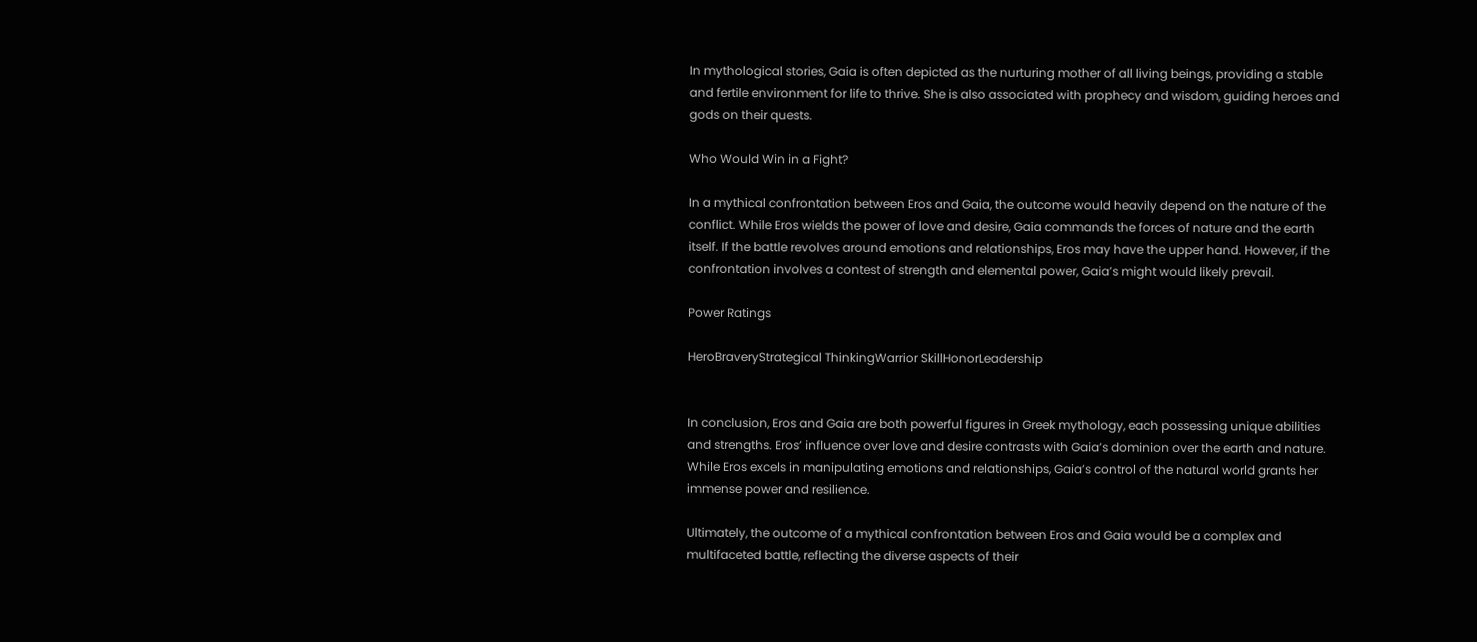In mythological stories, Gaia is often depicted as the nurturing mother of all living beings, providing a stable and fertile environment for life to thrive. She is also associated with prophecy and wisdom, guiding heroes and gods on their quests.

Who Would Win in a Fight?

In a mythical confrontation between Eros and Gaia, the outcome would heavily depend on the nature of the conflict. While Eros wields the power of love and desire, Gaia commands the forces of nature and the earth itself. If the battle revolves around emotions and relationships, Eros may have the upper hand. However, if the confrontation involves a contest of strength and elemental power, Gaia’s might would likely prevail.

Power Ratings

HeroBraveryStrategical ThinkingWarrior SkillHonorLeadership


In conclusion, Eros and Gaia are both powerful figures in Greek mythology, each possessing unique abilities and strengths. Eros’ influence over love and desire contrasts with Gaia’s dominion over the earth and nature. While Eros excels in manipulating emotions and relationships, Gaia’s control of the natural world grants her immense power and resilience.

Ultimately, the outcome of a mythical confrontation between Eros and Gaia would be a complex and multifaceted battle, reflecting the diverse aspects of their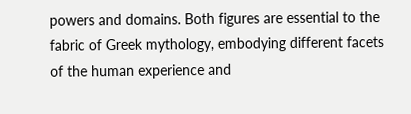powers and domains. Both figures are essential to the fabric of Greek mythology, embodying different facets of the human experience and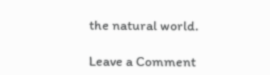the natural world.

Leave a Comment